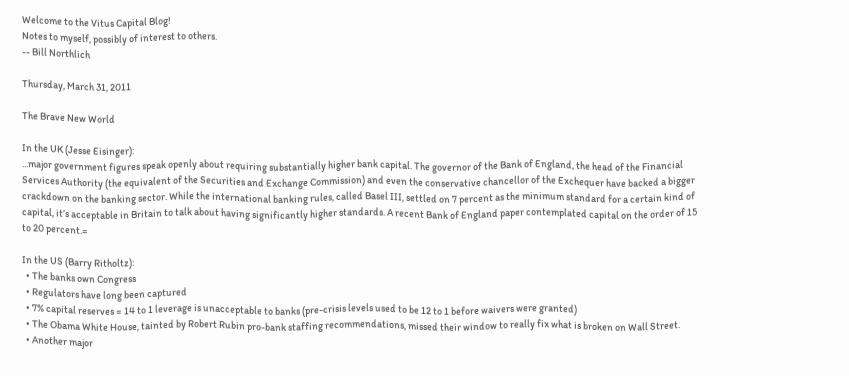Welcome to the Vitus Capital Blog!
Notes to myself, possibly of interest to others.
-- Bill Northlich

Thursday, March 31, 2011

The Brave New World

In the UK (Jesse Eisinger):
...major government figures speak openly about requiring substantially higher bank capital. The governor of the Bank of England, the head of the Financial Services Authority (the equivalent of the Securities and Exchange Commission) and even the conservative chancellor of the Exchequer have backed a bigger crackdown on the banking sector. While the international banking rules, called Basel III, settled on 7 percent as the minimum standard for a certain kind of capital, it’s acceptable in Britain to talk about having significantly higher standards. A recent Bank of England paper contemplated capital on the order of 15 to 20 percent.=

In the US (Barry Ritholtz):
  • The banks own Congress
  • Regulators have long been captured
  • 7% capital reserves = 14 to 1 leverage is unacceptable to banks (pre-crisis levels used to be 12 to 1 before waivers were granted)
  • The Obama White House, tainted by Robert Rubin pro-bank staffing recommendations, missed their window to really fix what is broken on Wall Street.
  • Another major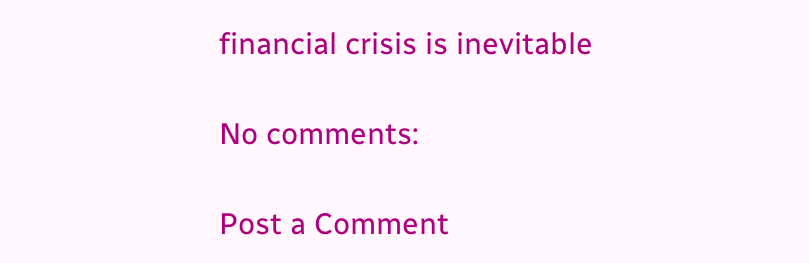financial crisis is inevitable

No comments:

Post a Comment